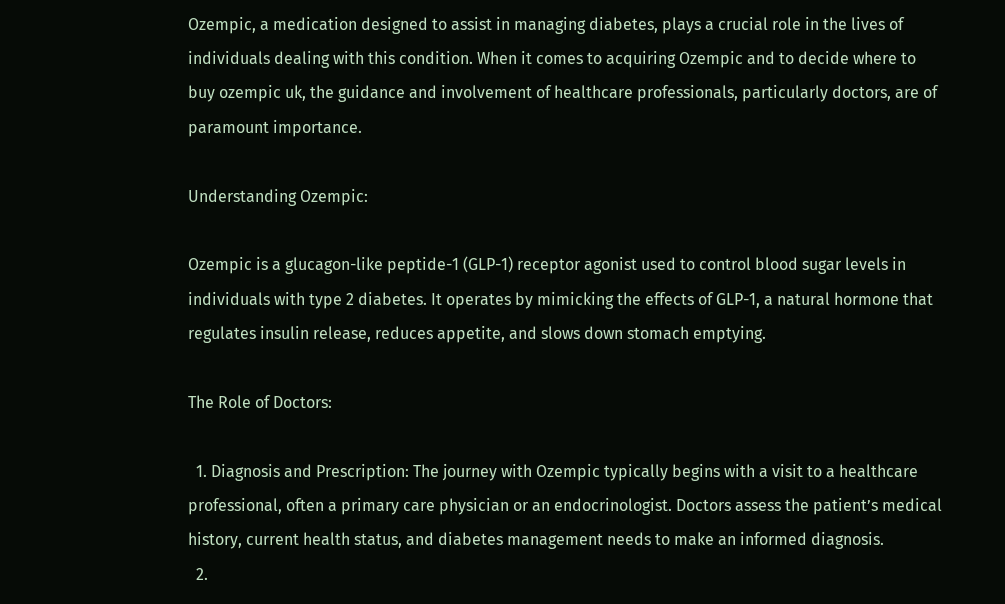Ozempic, a medication designed to assist in managing diabetes, plays a crucial role in the lives of individuals dealing with this condition. When it comes to acquiring Ozempic and to decide where to buy ozempic uk, the guidance and involvement of healthcare professionals, particularly doctors, are of paramount importance.

Understanding Ozempic:

Ozempic is a glucagon-like peptide-1 (GLP-1) receptor agonist used to control blood sugar levels in individuals with type 2 diabetes. It operates by mimicking the effects of GLP-1, a natural hormone that regulates insulin release, reduces appetite, and slows down stomach emptying.

The Role of Doctors:

  1. Diagnosis and Prescription: The journey with Ozempic typically begins with a visit to a healthcare professional, often a primary care physician or an endocrinologist. Doctors assess the patient’s medical history, current health status, and diabetes management needs to make an informed diagnosis.
  2.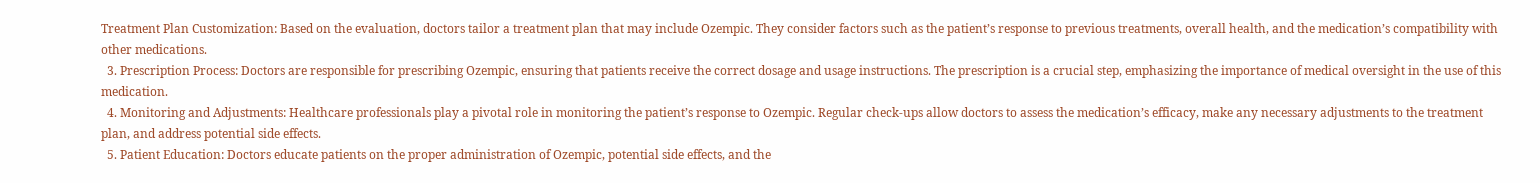Treatment Plan Customization: Based on the evaluation, doctors tailor a treatment plan that may include Ozempic. They consider factors such as the patient’s response to previous treatments, overall health, and the medication’s compatibility with other medications.
  3. Prescription Process: Doctors are responsible for prescribing Ozempic, ensuring that patients receive the correct dosage and usage instructions. The prescription is a crucial step, emphasizing the importance of medical oversight in the use of this medication.
  4. Monitoring and Adjustments: Healthcare professionals play a pivotal role in monitoring the patient’s response to Ozempic. Regular check-ups allow doctors to assess the medication’s efficacy, make any necessary adjustments to the treatment plan, and address potential side effects.
  5. Patient Education: Doctors educate patients on the proper administration of Ozempic, potential side effects, and the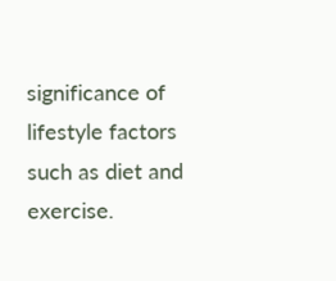significance of lifestyle factors such as diet and exercise.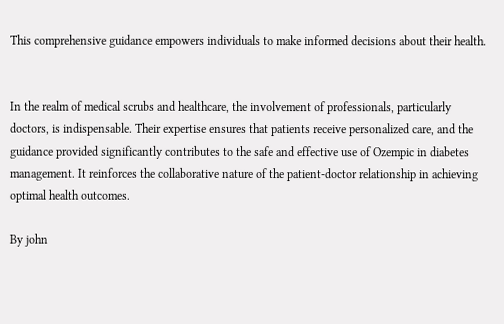This comprehensive guidance empowers individuals to make informed decisions about their health.


In the realm of medical scrubs and healthcare, the involvement of professionals, particularly doctors, is indispensable. Their expertise ensures that patients receive personalized care, and the guidance provided significantly contributes to the safe and effective use of Ozempic in diabetes management. It reinforces the collaborative nature of the patient-doctor relationship in achieving optimal health outcomes.

By john